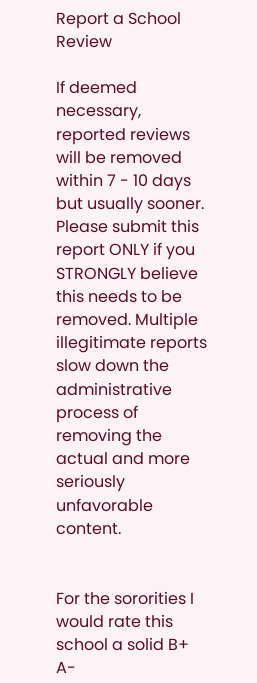Report a School Review

If deemed necessary, reported reviews will be removed within 7 - 10 days but usually sooner. Please submit this report ONLY if you STRONGLY believe this needs to be removed. Multiple illegitimate reports slow down the administrative process of removing the actual and more seriously unfavorable content.


For the sororities I would rate this school a solid B+ A-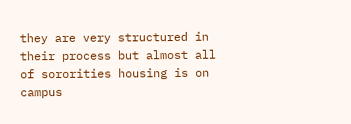they are very structured in their process but almost all of sororities housing is on campus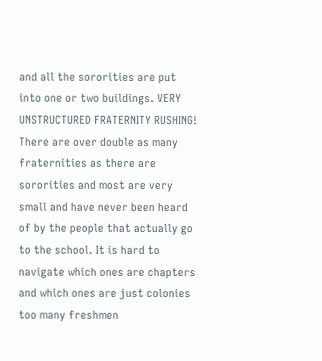and all the sororities are put into one or two buildings. VERY UNSTRUCTURED FRATERNITY RUSHING! There are over double as many fraternities as there are sororities and most are very small and have never been heard of by the people that actually go to the school. It is hard to navigate which ones are chapters and which ones are just colonies too many freshmen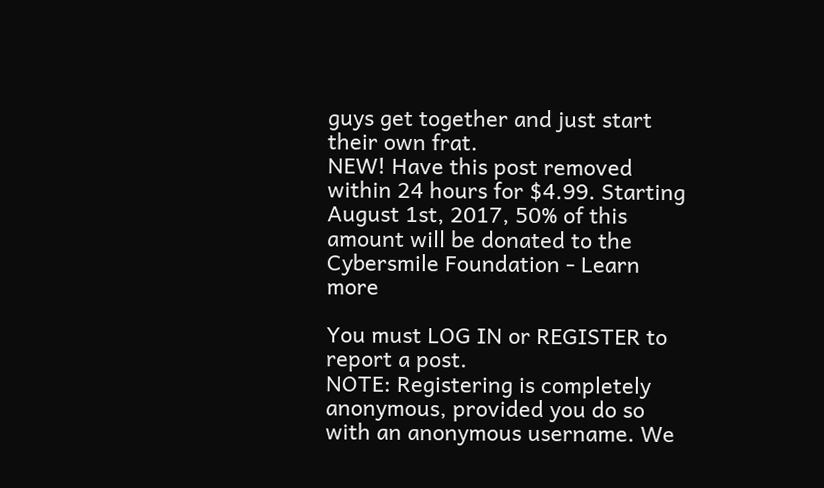guys get together and just start their own frat.
NEW! Have this post removed within 24 hours for $4.99. Starting August 1st, 2017, 50% of this amount will be donated to the Cybersmile Foundation - Learn more

You must LOG IN or REGISTER to report a post.
NOTE: Registering is completely anonymous, provided you do so with an anonymous username. We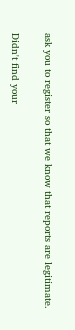ask you to register so that we know that reports are legitimate.


Didn't find your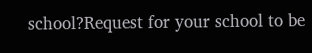school?Request for your school to be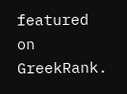featured on GreekRank.